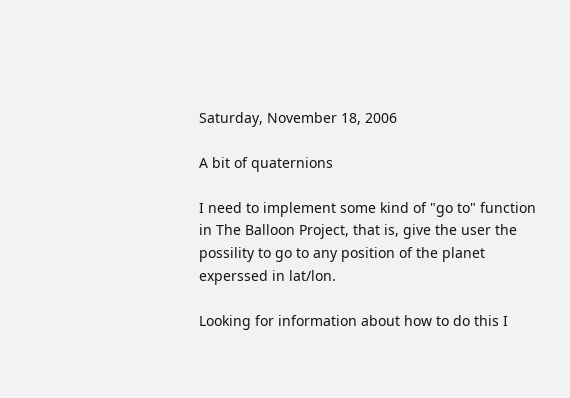Saturday, November 18, 2006

A bit of quaternions

I need to implement some kind of "go to" function in The Balloon Project, that is, give the user the possility to go to any position of the planet experssed in lat/lon.

Looking for information about how to do this I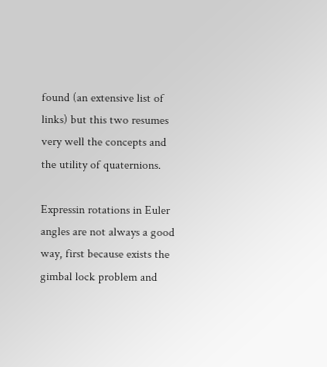found (an extensive list of links) but this two resumes very well the concepts and the utility of quaternions.

Expressin rotations in Euler angles are not always a good way, first because exists the gimbal lock problem and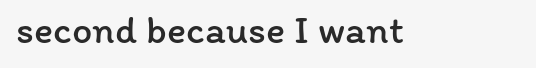second because I want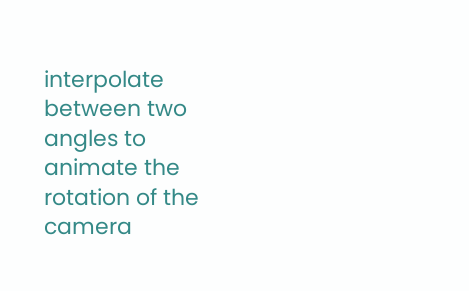interpolate between two angles to animate the rotation of the camera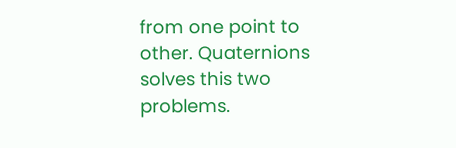from one point to other. Quaternions solves this two problems.